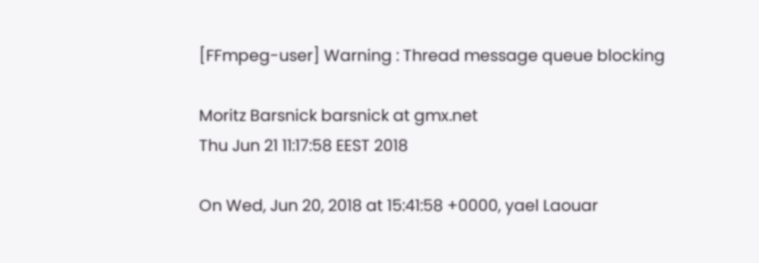[FFmpeg-user] Warning : Thread message queue blocking

Moritz Barsnick barsnick at gmx.net
Thu Jun 21 11:17:58 EEST 2018

On Wed, Jun 20, 2018 at 15:41:58 +0000, yael Laouar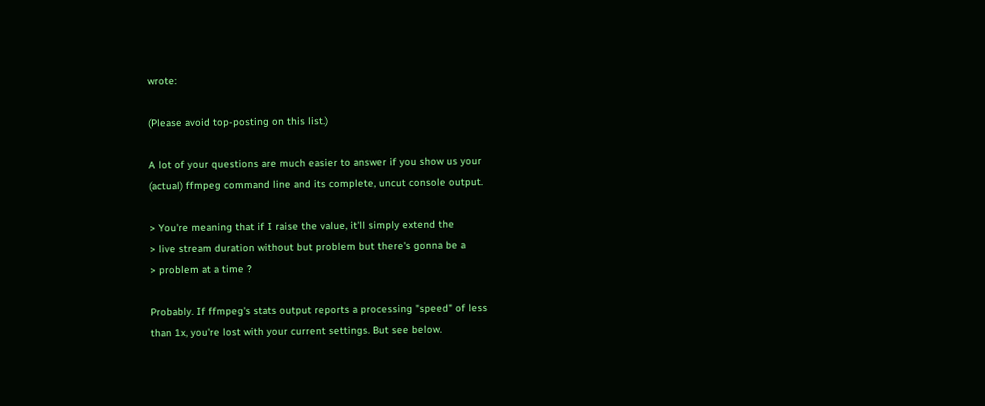wrote:

(Please avoid top-posting on this list.)

A lot of your questions are much easier to answer if you show us your
(actual) ffmpeg command line and its complete, uncut console output.

> You're meaning that if I raise the value, it'll simply extend the
> live stream duration without but problem but there's gonna be a
> problem at a time ?

Probably. If ffmpeg's stats output reports a processing "speed" of less
than 1x, you're lost with your current settings. But see below.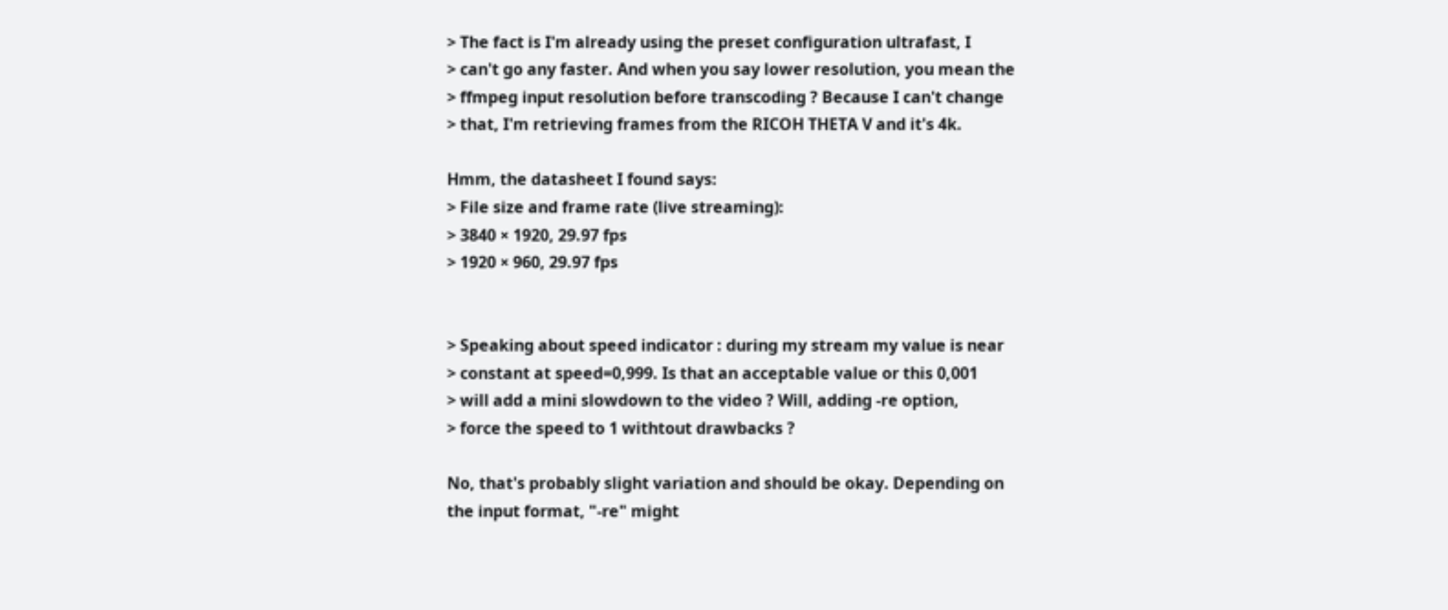> The fact is I'm already using the preset configuration ultrafast, I
> can't go any faster. And when you say lower resolution, you mean the
> ffmpeg input resolution before transcoding ? Because I can't change
> that, I'm retrieving frames from the RICOH THETA V and it's 4k.

Hmm, the datasheet I found says:
> File size and frame rate (live streaming):
> 3840 × 1920, 29.97 fps
> 1920 × 960, 29.97 fps


> Speaking about speed indicator : during my stream my value is near
> constant at speed=0,999. Is that an acceptable value or this 0,001
> will add a mini slowdown to the video ? Will, adding -re option,
> force the speed to 1 withtout drawbacks ?

No, that's probably slight variation and should be okay. Depending on
the input format, "-re" might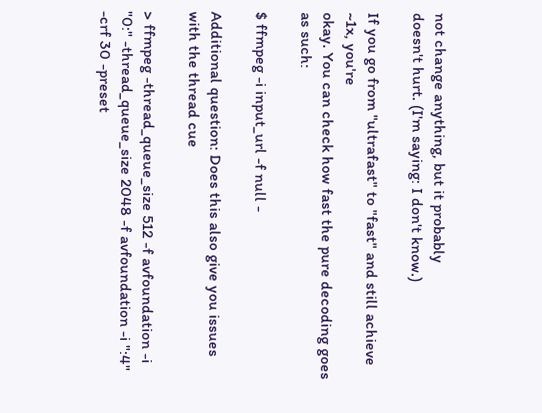not change anything, but it probably
doesn't hurt. (I'm saying: I don't know.)

If you go from "ultrafast" to "fast" and still achieve ~1x, you're
okay. You can check how fast the pure decoding goes as such:

$ ffmpeg -i input_url -f null -

Additional question: Does this also give you issues with the thread cue

> ffmpeg -thread_queue_size 512 -f avfoundation -i "0:" -thread_queue_size 2048 -f avfoundation -i ":4" -crf 30 -preset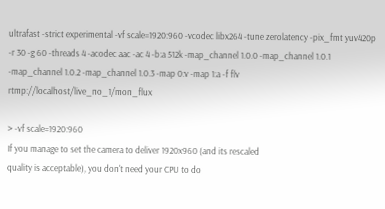ultrafast -strict experimental -vf scale=1920:960 -vcodec libx264 -tune zerolatency -pix_fmt yuv420p -r 30 -g 60 -threads 4 -acodec aac -ac 4 -b:a 512k -map_channel 1.0.0 -map_channel 1.0.1 -map_channel 1.0.2 -map_channel 1.0.3 -map 0:v -map 1:a -f flv rtmp://localhost/live_no_1/mon_flux

> -vf scale=1920:960
If you manage to set the camera to deliver 1920x960 (and its rescaled
quality is acceptable), you don't need your CPU to do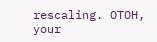rescaling. OTOH,
your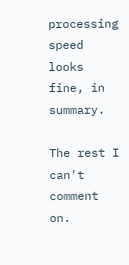processing speed looks fine, in summary.

The rest I can't comment on.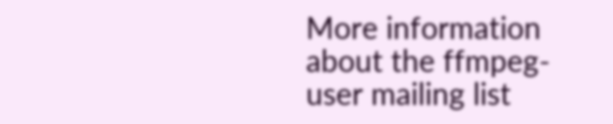More information about the ffmpeg-user mailing list